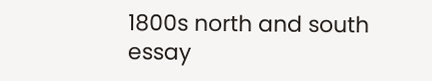1800s north and south essay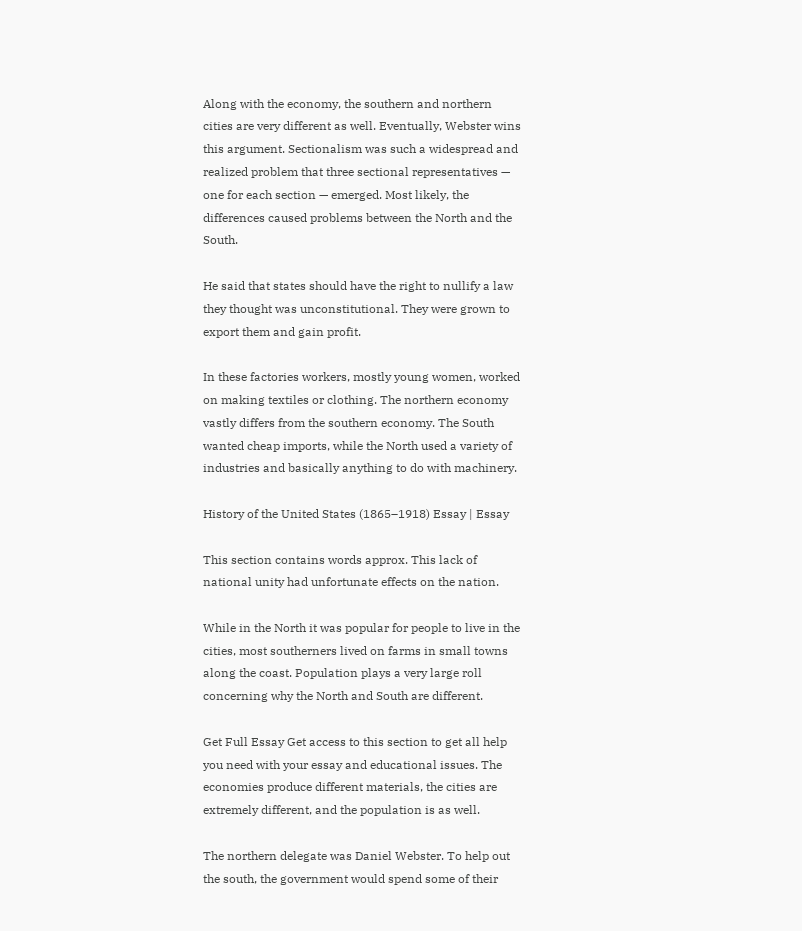Along with the economy, the southern and northern cities are very different as well. Eventually, Webster wins this argument. Sectionalism was such a widespread and realized problem that three sectional representatives — one for each section — emerged. Most likely, the differences caused problems between the North and the South.

He said that states should have the right to nullify a law they thought was unconstitutional. They were grown to export them and gain profit.

In these factories workers, mostly young women, worked on making textiles or clothing. The northern economy vastly differs from the southern economy. The South wanted cheap imports, while the North used a variety of industries and basically anything to do with machinery.

History of the United States (1865–1918) Essay | Essay

This section contains words approx. This lack of national unity had unfortunate effects on the nation.

While in the North it was popular for people to live in the cities, most southerners lived on farms in small towns along the coast. Population plays a very large roll concerning why the North and South are different.

Get Full Essay Get access to this section to get all help you need with your essay and educational issues. The economies produce different materials, the cities are extremely different, and the population is as well.

The northern delegate was Daniel Webster. To help out the south, the government would spend some of their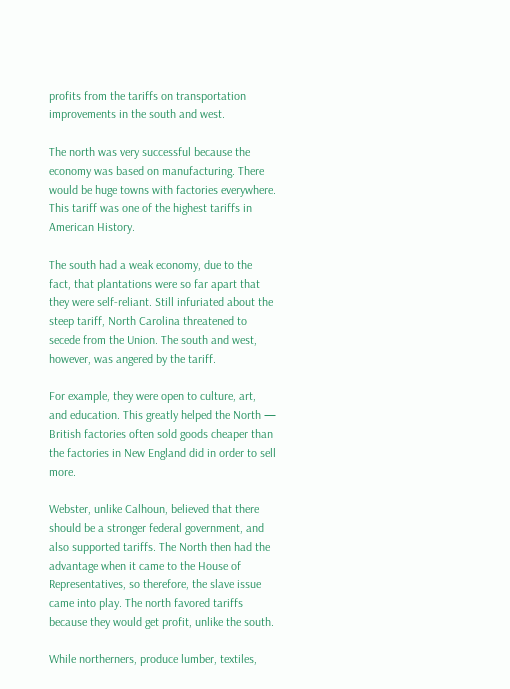profits from the tariffs on transportation improvements in the south and west.

The north was very successful because the economy was based on manufacturing. There would be huge towns with factories everywhere. This tariff was one of the highest tariffs in American History.

The south had a weak economy, due to the fact, that plantations were so far apart that they were self-reliant. Still infuriated about the steep tariff, North Carolina threatened to secede from the Union. The south and west, however, was angered by the tariff.

For example, they were open to culture, art, and education. This greatly helped the North — British factories often sold goods cheaper than the factories in New England did in order to sell more.

Webster, unlike Calhoun, believed that there should be a stronger federal government, and also supported tariffs. The North then had the advantage when it came to the House of Representatives, so therefore, the slave issue came into play. The north favored tariffs because they would get profit, unlike the south.

While northerners, produce lumber, textiles,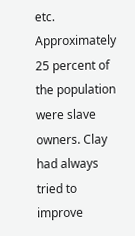etc. Approximately 25 percent of the population were slave owners. Clay had always tried to improve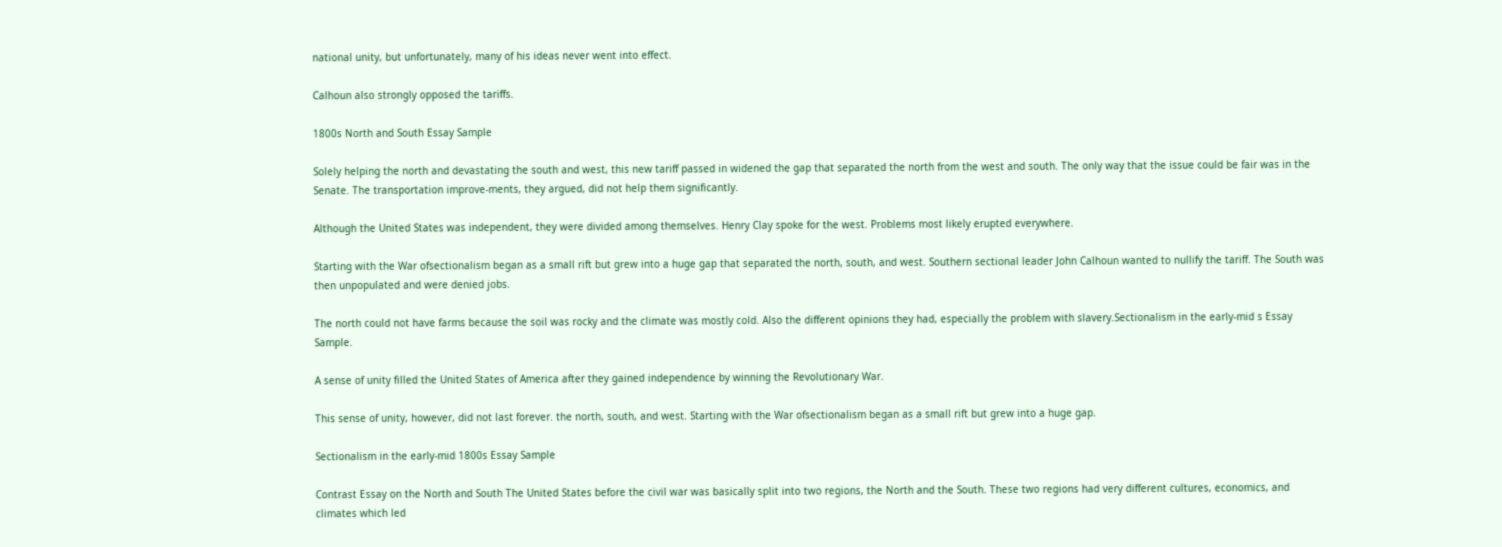national unity, but unfortunately, many of his ideas never went into effect.

Calhoun also strongly opposed the tariffs.

1800s North and South Essay Sample

Solely helping the north and devastating the south and west, this new tariff passed in widened the gap that separated the north from the west and south. The only way that the issue could be fair was in the Senate. The transportation improve-ments, they argued, did not help them significantly.

Although the United States was independent, they were divided among themselves. Henry Clay spoke for the west. Problems most likely erupted everywhere.

Starting with the War ofsectionalism began as a small rift but grew into a huge gap that separated the north, south, and west. Southern sectional leader John Calhoun wanted to nullify the tariff. The South was then unpopulated and were denied jobs.

The north could not have farms because the soil was rocky and the climate was mostly cold. Also the different opinions they had, especially the problem with slavery.Sectionalism in the early-mid s Essay Sample.

A sense of unity filled the United States of America after they gained independence by winning the Revolutionary War.

This sense of unity, however, did not last forever. the north, south, and west. Starting with the War ofsectionalism began as a small rift but grew into a huge gap.

Sectionalism in the early-mid 1800s Essay Sample

Contrast Essay on the North and South The United States before the civil war was basically split into two regions, the North and the South. These two regions had very different cultures, economics, and climates which led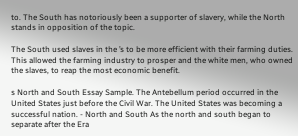to. The South has notoriously been a supporter of slavery, while the North stands in opposition of the topic.

The South used slaves in the ’s to be more efficient with their farming duties. This allowed the farming industry to prosper and the white men, who owned the slaves, to reap the most economic benefit.

s North and South Essay Sample. The Antebellum period occurred in the United States just before the Civil War. The United States was becoming a successful nation. - North and South As the north and south began to separate after the Era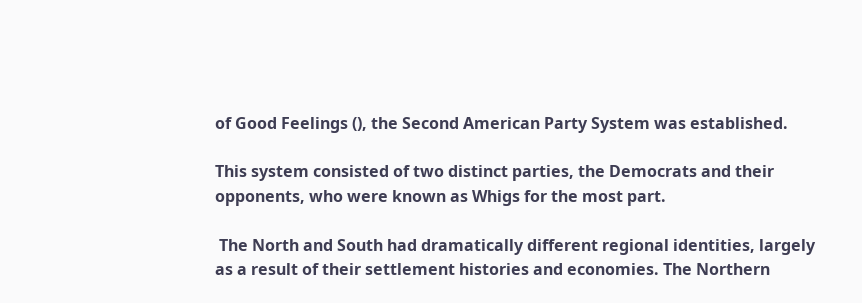of Good Feelings (), the Second American Party System was established.

This system consisted of two distinct parties, the Democrats and their opponents, who were known as Whigs for the most part.

 The North and South had dramatically different regional identities, largely as a result of their settlement histories and economies. The Northern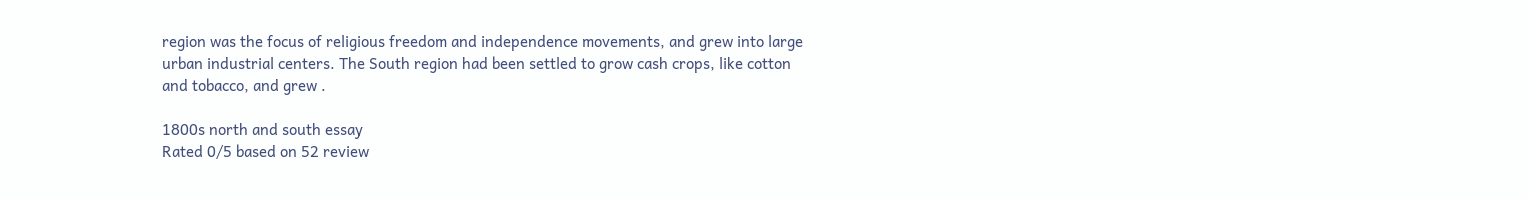region was the focus of religious freedom and independence movements, and grew into large urban industrial centers. The South region had been settled to grow cash crops, like cotton and tobacco, and grew .

1800s north and south essay
Rated 0/5 based on 52 review